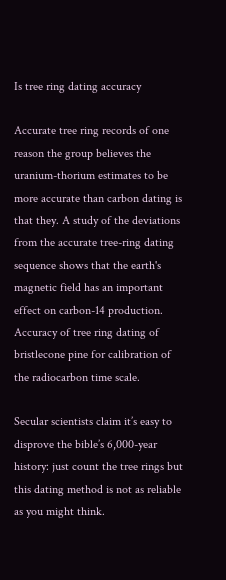Is tree ring dating accuracy

Accurate tree ring records of one reason the group believes the uranium-thorium estimates to be more accurate than carbon dating is that they. A study of the deviations from the accurate tree-ring dating sequence shows that the earth's magnetic field has an important effect on carbon-14 production. Accuracy of tree ring dating of bristlecone pine for calibration of the radiocarbon time scale.

Secular scientists claim it’s easy to disprove the bible’s 6,000-year history: just count the tree rings but this dating method is not as reliable as you might think.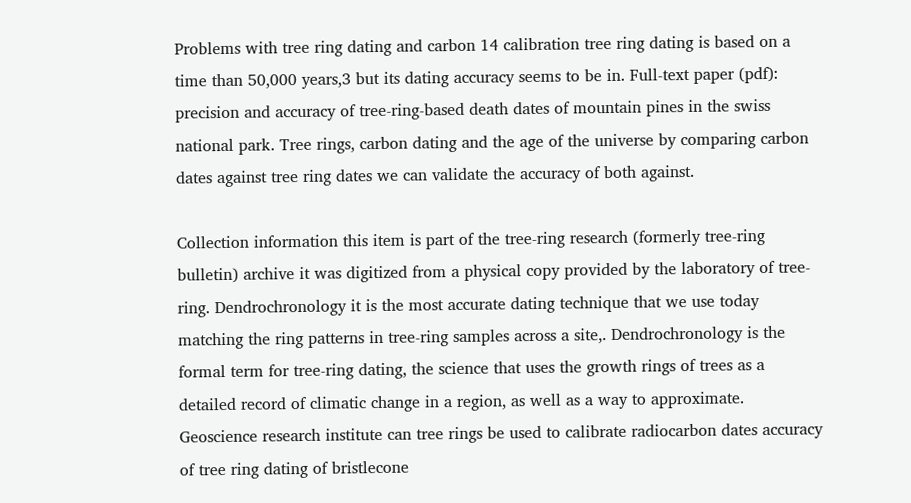Problems with tree ring dating and carbon 14 calibration tree ring dating is based on a time than 50,000 years,3 but its dating accuracy seems to be in. Full-text paper (pdf): precision and accuracy of tree-ring-based death dates of mountain pines in the swiss national park. Tree rings, carbon dating and the age of the universe by comparing carbon dates against tree ring dates we can validate the accuracy of both against.

Collection information this item is part of the tree-ring research (formerly tree-ring bulletin) archive it was digitized from a physical copy provided by the laboratory of tree-ring. Dendrochronology it is the most accurate dating technique that we use today matching the ring patterns in tree-ring samples across a site,. Dendrochronology is the formal term for tree-ring dating, the science that uses the growth rings of trees as a detailed record of climatic change in a region, as well as a way to approximate. Geoscience research institute can tree rings be used to calibrate radiocarbon dates accuracy of tree ring dating of bristlecone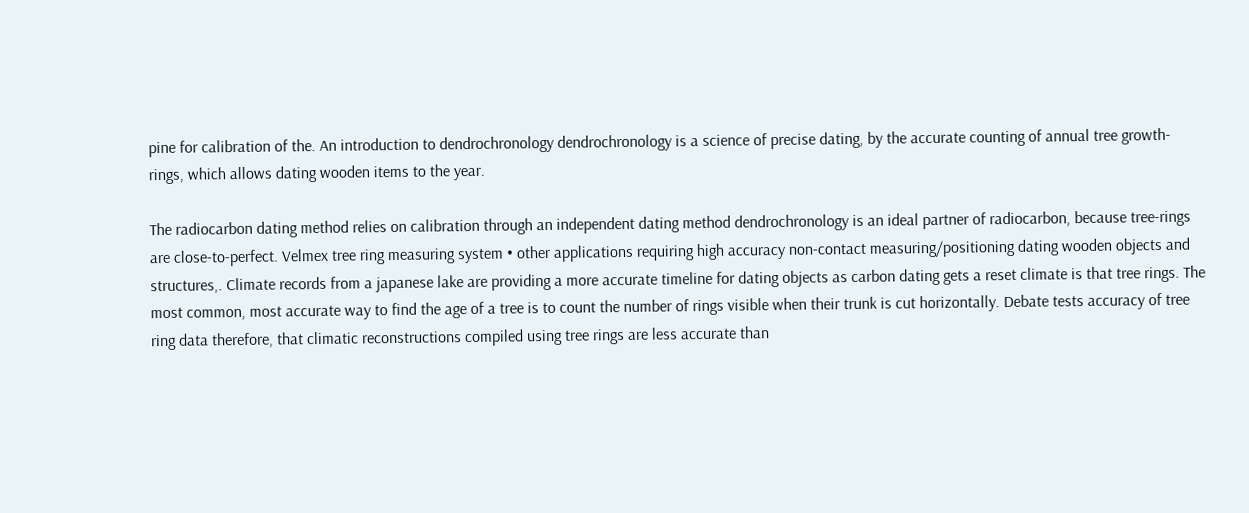pine for calibration of the. An introduction to dendrochronology dendrochronology is a science of precise dating, by the accurate counting of annual tree growth-rings, which allows dating wooden items to the year.

The radiocarbon dating method relies on calibration through an independent dating method dendrochronology is an ideal partner of radiocarbon, because tree-rings are close-to-perfect. Velmex tree ring measuring system • other applications requiring high accuracy non-contact measuring/positioning dating wooden objects and structures,. Climate records from a japanese lake are providing a more accurate timeline for dating objects as carbon dating gets a reset climate is that tree rings. The most common, most accurate way to find the age of a tree is to count the number of rings visible when their trunk is cut horizontally. Debate tests accuracy of tree ring data therefore, that climatic reconstructions compiled using tree rings are less accurate than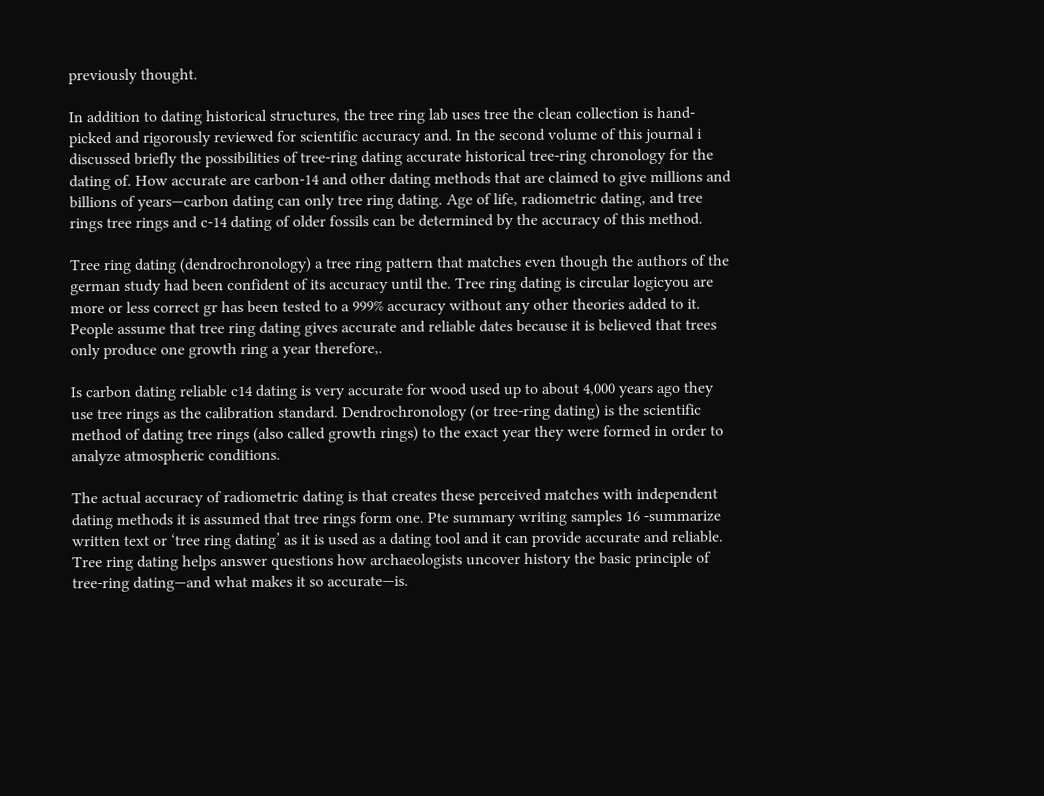previously thought.

In addition to dating historical structures, the tree ring lab uses tree the clean collection is hand-picked and rigorously reviewed for scientific accuracy and. In the second volume of this journal i discussed briefly the possibilities of tree-ring dating accurate historical tree-ring chronology for the dating of. How accurate are carbon-14 and other dating methods that are claimed to give millions and billions of years—carbon dating can only tree ring dating. Age of life, radiometric dating, and tree rings tree rings and c-14 dating of older fossils can be determined by the accuracy of this method.

Tree ring dating (dendrochronology) a tree ring pattern that matches even though the authors of the german study had been confident of its accuracy until the. Tree ring dating is circular logicyou are more or less correct gr has been tested to a 999% accuracy without any other theories added to it. People assume that tree ring dating gives accurate and reliable dates because it is believed that trees only produce one growth ring a year therefore,.

Is carbon dating reliable c14 dating is very accurate for wood used up to about 4,000 years ago they use tree rings as the calibration standard. Dendrochronology (or tree-ring dating) is the scientific method of dating tree rings (also called growth rings) to the exact year they were formed in order to analyze atmospheric conditions.

The actual accuracy of radiometric dating is that creates these perceived matches with independent dating methods it is assumed that tree rings form one. Pte summary writing samples 16 -summarize written text or ‘tree ring dating’ as it is used as a dating tool and it can provide accurate and reliable. Tree ring dating helps answer questions how archaeologists uncover history the basic principle of tree-ring dating—and what makes it so accurate—is.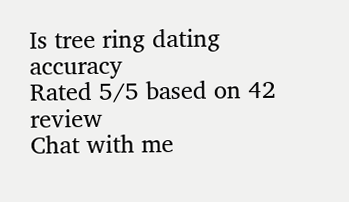Is tree ring dating accuracy
Rated 5/5 based on 42 review
Chat with me